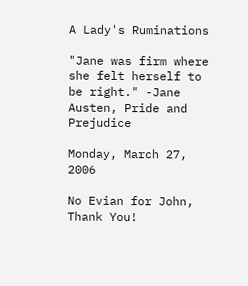A Lady's Ruminations

"Jane was firm where she felt herself to be right." -Jane Austen, Pride and Prejudice

Monday, March 27, 2006

No Evian for John, Thank You!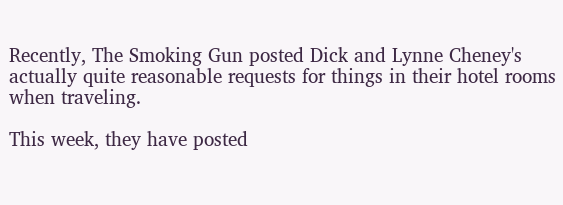Recently, The Smoking Gun posted Dick and Lynne Cheney's actually quite reasonable requests for things in their hotel rooms when traveling.

This week, they have posted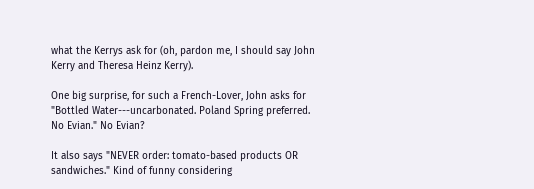what the Kerrys ask for (oh, pardon me, I should say John Kerry and Theresa Heinz Kerry).

One big surprise, for such a French-Lover, John asks for "Bottled Water---uncarbonated. Poland Spring preferred. No Evian." No Evian?

It also says "NEVER order: tomato-based products OR sandwiches." Kind of funny considering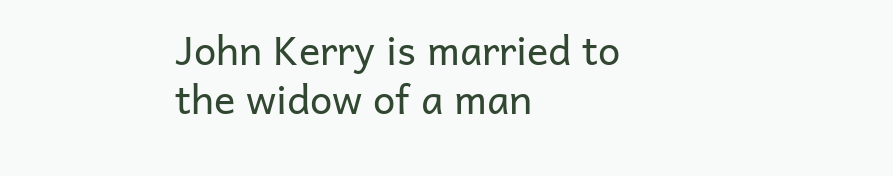John Kerry is married to the widow of a man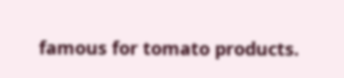famous for tomato products.